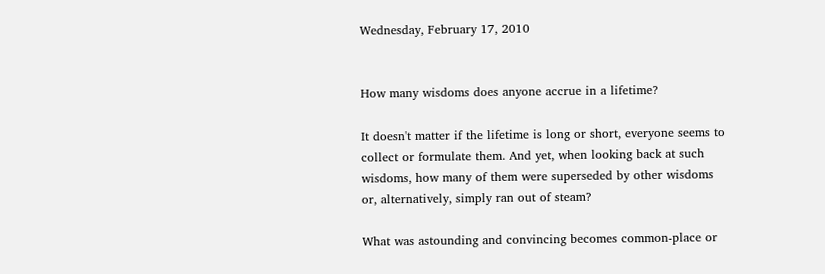Wednesday, February 17, 2010


How many wisdoms does anyone accrue in a lifetime?

It doesn't matter if the lifetime is long or short, everyone seems to collect or formulate them. And yet, when looking back at such wisdoms, how many of them were superseded by other wisdoms or, alternatively, simply ran out of steam?

What was astounding and convincing becomes common-place or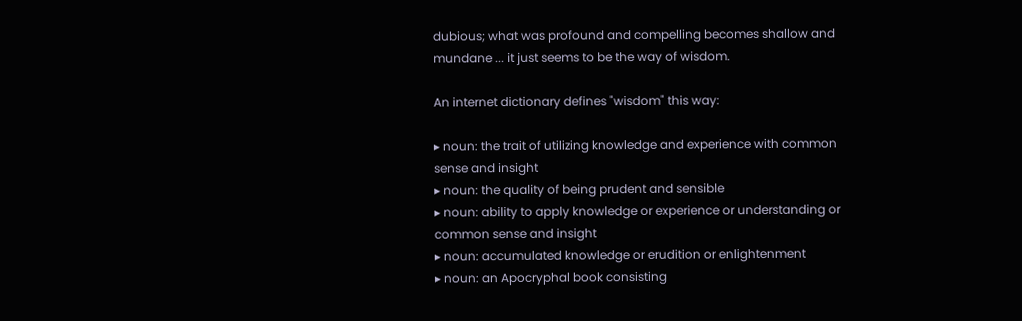dubious; what was profound and compelling becomes shallow and mundane ... it just seems to be the way of wisdom.

An internet dictionary defines "wisdom" this way:

▸ noun: the trait of utilizing knowledge and experience with common sense and insight
▸ noun: the quality of being prudent and sensible
▸ noun: ability to apply knowledge or experience or understanding or common sense and insight
▸ noun: accumulated knowledge or erudition or enlightenment
▸ noun: an Apocryphal book consisting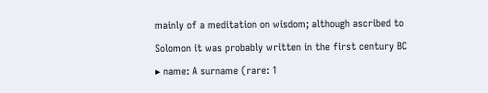mainly of a meditation on wisdom; although ascribed to Solomon it was probably written in the first century BC
▸ name: A surname (rare: 1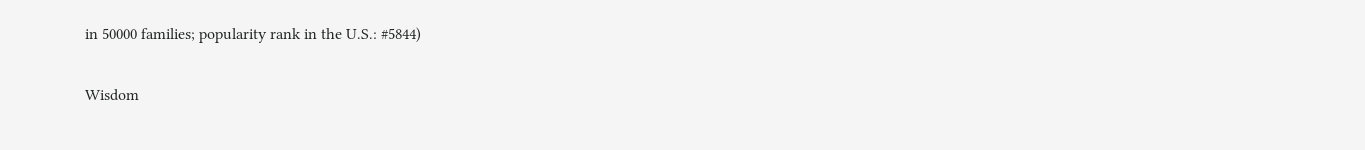in 50000 families; popularity rank in the U.S.: #5844)

Wisdom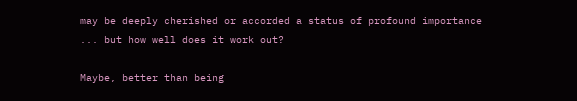may be deeply cherished or accorded a status of profound importance ... but how well does it work out?

Maybe, better than being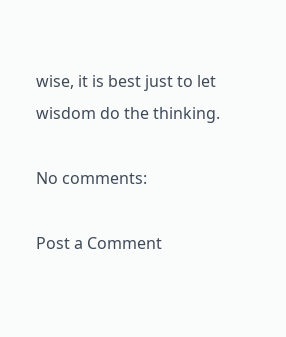wise, it is best just to let wisdom do the thinking.

No comments:

Post a Comment